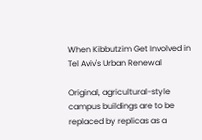When Kibbutzim Get Involved in Tel Aviv's Urban Renewal

Original, agricultural-style campus buildings are to be replaced by replicas as a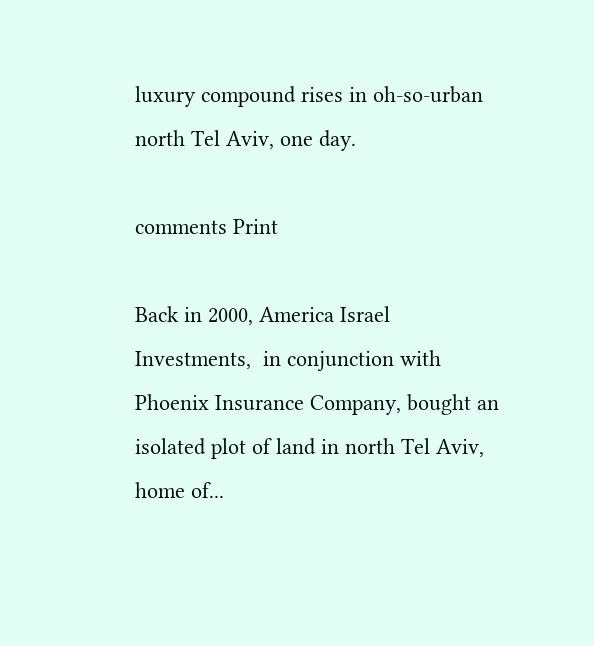luxury compound rises in oh-so-urban north Tel Aviv, one day.

comments Print

Back in 2000, America Israel Investments,  in conjunction with Phoenix Insurance Company, bought an isolated plot of land in north Tel Aviv, home of...